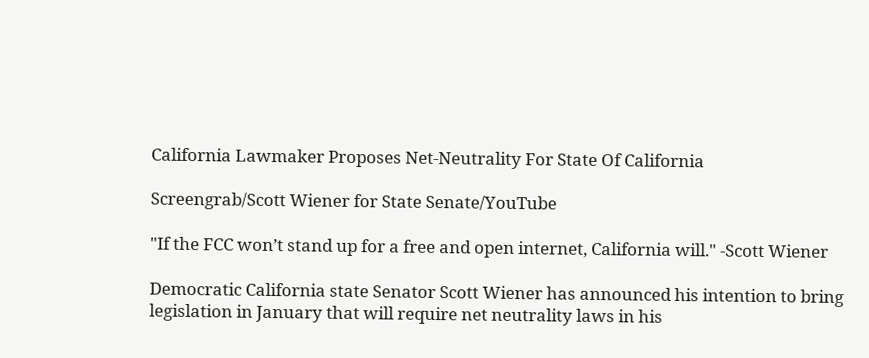California Lawmaker Proposes Net-Neutrality For State Of California

Screengrab/Scott Wiener for State Senate/YouTube

"If the FCC won’t stand up for a free and open internet, California will." -Scott Wiener

Democratic California state Senator Scott Wiener has announced his intention to bring legislation in January that will require net neutrality laws in his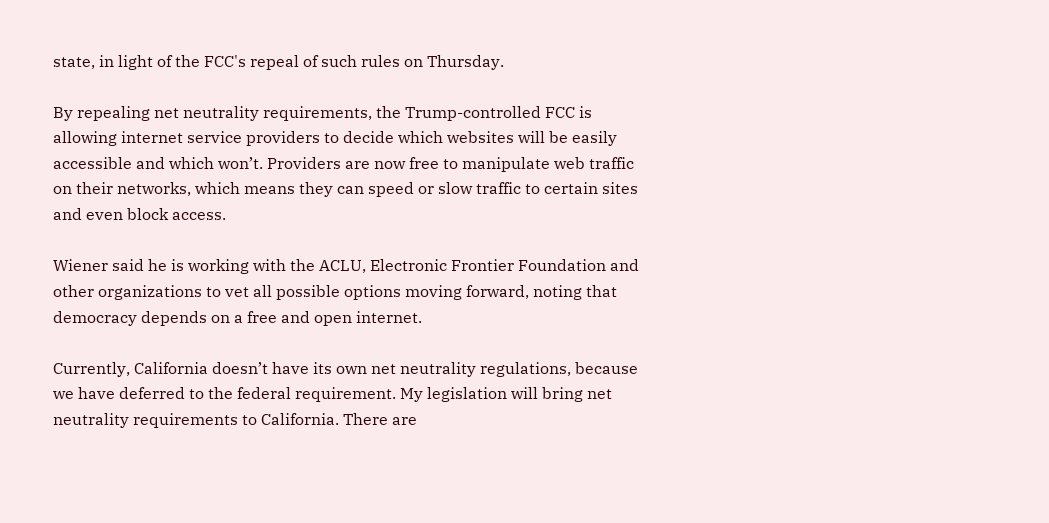state, in light of the FCC's repeal of such rules on Thursday.

By repealing net neutrality requirements, the Trump-controlled FCC is allowing internet service providers to decide which websites will be easily accessible and which won’t. Providers are now free to manipulate web traffic on their networks, which means they can speed or slow traffic to certain sites and even block access.

Wiener said he is working with the ACLU, Electronic Frontier Foundation and other organizations to vet all possible options moving forward, noting that democracy depends on a free and open internet.

Currently, California doesn’t have its own net neutrality regulations, because we have deferred to the federal requirement. My legislation will bring net neutrality requirements to California. There are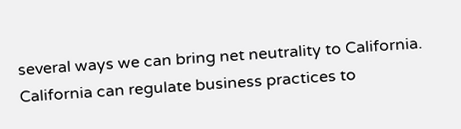several ways we can bring net neutrality to California. California can regulate business practices to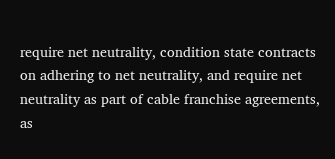require net neutrality, condition state contracts on adhering to net neutrality, and require net neutrality as part of cable franchise agreements, as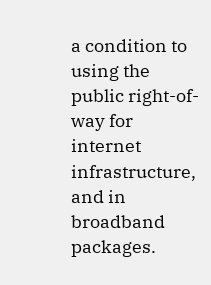a condition to using the public right-of-way for internet infrastructure, and in broadband packages.